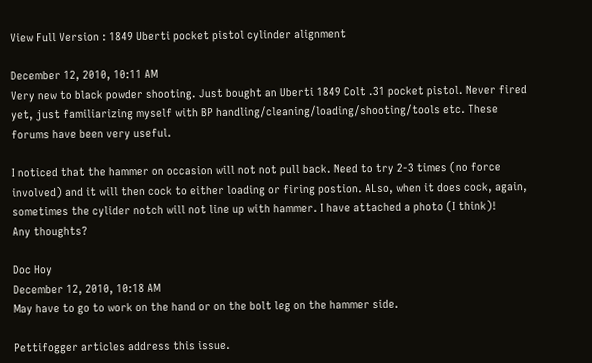View Full Version : 1849 Uberti pocket pistol cylinder alignment

December 12, 2010, 10:11 AM
Very new to black powder shooting. Just bought an Uberti 1849 Colt .31 pocket pistol. Never fired yet, just familiarizing myself with BP handling/cleaning/loading/shooting/tools etc. These forums have been very useful.

I noticed that the hammer on occasion will not not pull back. Need to try 2-3 times (no force involved) and it will then cock to either loading or firing postion. ALso, when it does cock, again, sometimes the cylider notch will not line up with hammer. I have attached a photo (I think)!
Any thoughts?

Doc Hoy
December 12, 2010, 10:18 AM
May have to go to work on the hand or on the bolt leg on the hammer side.

Pettifogger articles address this issue.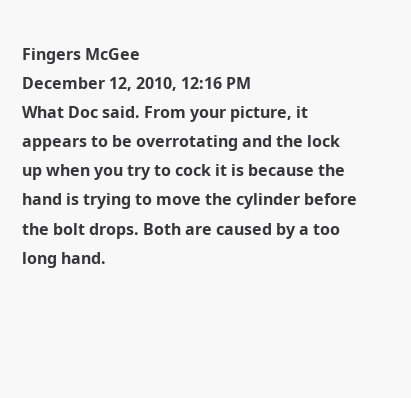Fingers McGee
December 12, 2010, 12:16 PM
What Doc said. From your picture, it appears to be overrotating and the lock up when you try to cock it is because the hand is trying to move the cylinder before the bolt drops. Both are caused by a too long hand.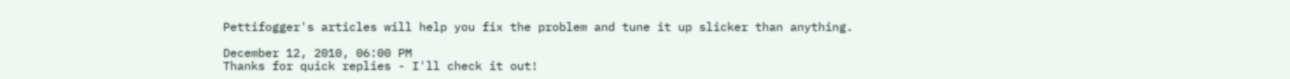Pettifogger's articles will help you fix the problem and tune it up slicker than anything.

December 12, 2010, 06:00 PM
Thanks for quick replies - I'll check it out!